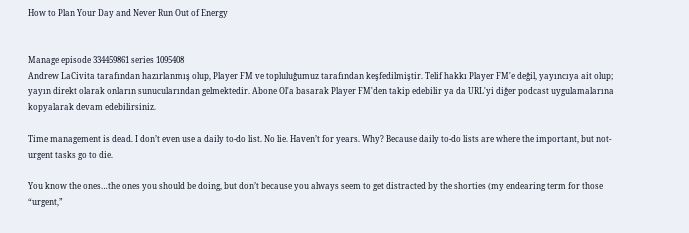How to Plan Your Day and Never Run Out of Energy


Manage episode 334459861 series 1095408
Andrew LaCivita tarafından hazırlanmış olup, Player FM ve topluluğumuz tarafından keşfedilmiştir. Telif hakkı Player FM'e değil, yayıncıya ait olup; yayın direkt olarak onların sunucularından gelmektedir. Abone Ol'a basarak Player FM'den takip edebilir ya da URL'yi diğer podcast uygulamalarına kopyalarak devam edebilirsiniz.

Time management is dead. I don’t even use a daily to-do list. No lie. Haven’t for years. Why? Because daily to-do lists are where the important, but not-urgent tasks go to die.

You know the ones…the ones you should be doing, but don’t because you always seem to get distracted by the shorties (my endearing term for those “urgent,”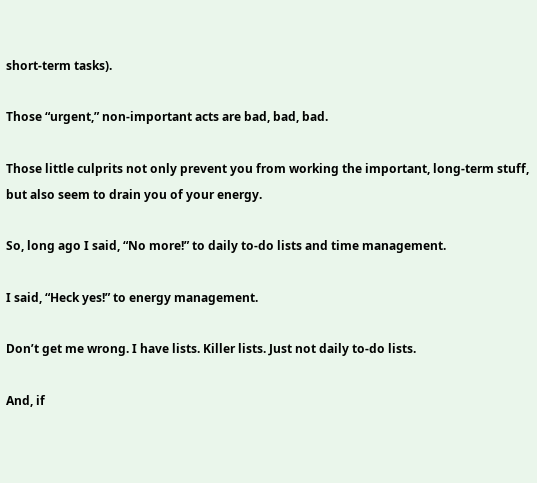short-term tasks).

Those “urgent,” non-important acts are bad, bad, bad.

Those little culprits not only prevent you from working the important, long-term stuff, but also seem to drain you of your energy.

So, long ago I said, “No more!” to daily to-do lists and time management.

I said, “Heck yes!” to energy management.

Don’t get me wrong. I have lists. Killer lists. Just not daily to-do lists.

And, if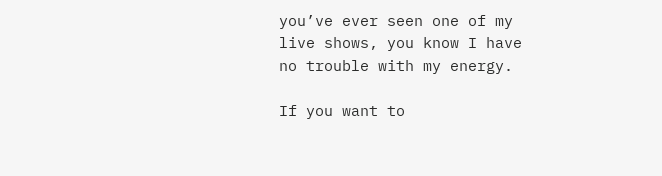you’ve ever seen one of my live shows, you know I have no trouble with my energy.

If you want to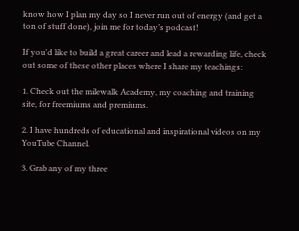know how I plan my day so I never run out of energy (and get a ton of stuff done), join me for today’s podcast!

If you'd like to build a great career and lead a rewarding life, check out some of these other places where I share my teachings:

1. Check out the milewalk Academy, my coaching and training site, for freemiums and premiums.

2. I have hundreds of educational and inspirational videos on my YouTube Channel.

3. Grab any of my three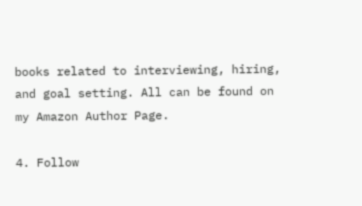books related to interviewing, hiring, and goal setting. All can be found on my Amazon Author Page.

4. Follow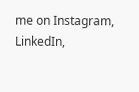me on Instagram, LinkedIn,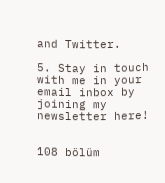and Twitter.

5. Stay in touch with me in your email inbox by joining my newsletter here!


108 bölüm